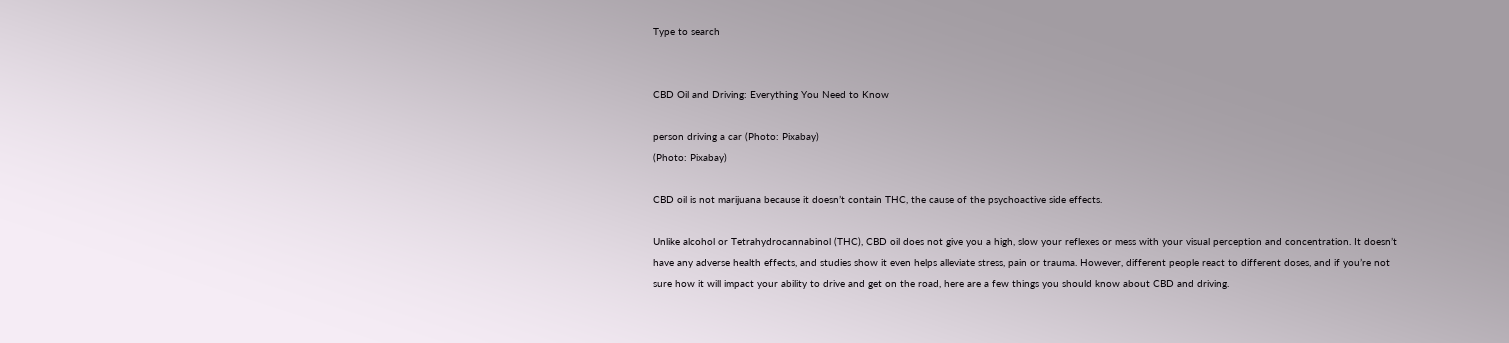Type to search


CBD Oil and Driving: Everything You Need to Know

person driving a car (Photo: Pixabay)
(Photo: Pixabay)

CBD oil is not marijuana because it doesn’t contain THC, the cause of the psychoactive side effects.

Unlike alcohol or Tetrahydrocannabinol (THC), CBD oil does not give you a high, slow your reflexes or mess with your visual perception and concentration. It doesn’t have any adverse health effects, and studies show it even helps alleviate stress, pain or trauma. However, different people react to different doses, and if you’re not sure how it will impact your ability to drive and get on the road, here are a few things you should know about CBD and driving.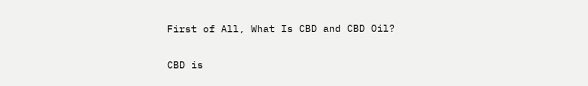First of All, What Is CBD and CBD Oil?

CBD is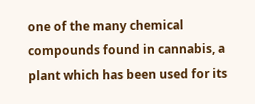one of the many chemical compounds found in cannabis, a plant which has been used for its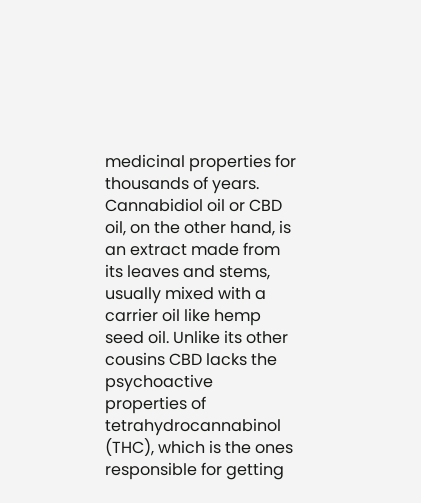medicinal properties for thousands of years. Cannabidiol oil or CBD oil, on the other hand, is an extract made from its leaves and stems, usually mixed with a carrier oil like hemp seed oil. Unlike its other cousins CBD lacks the psychoactive properties of tetrahydrocannabinol (THC), which is the ones responsible for getting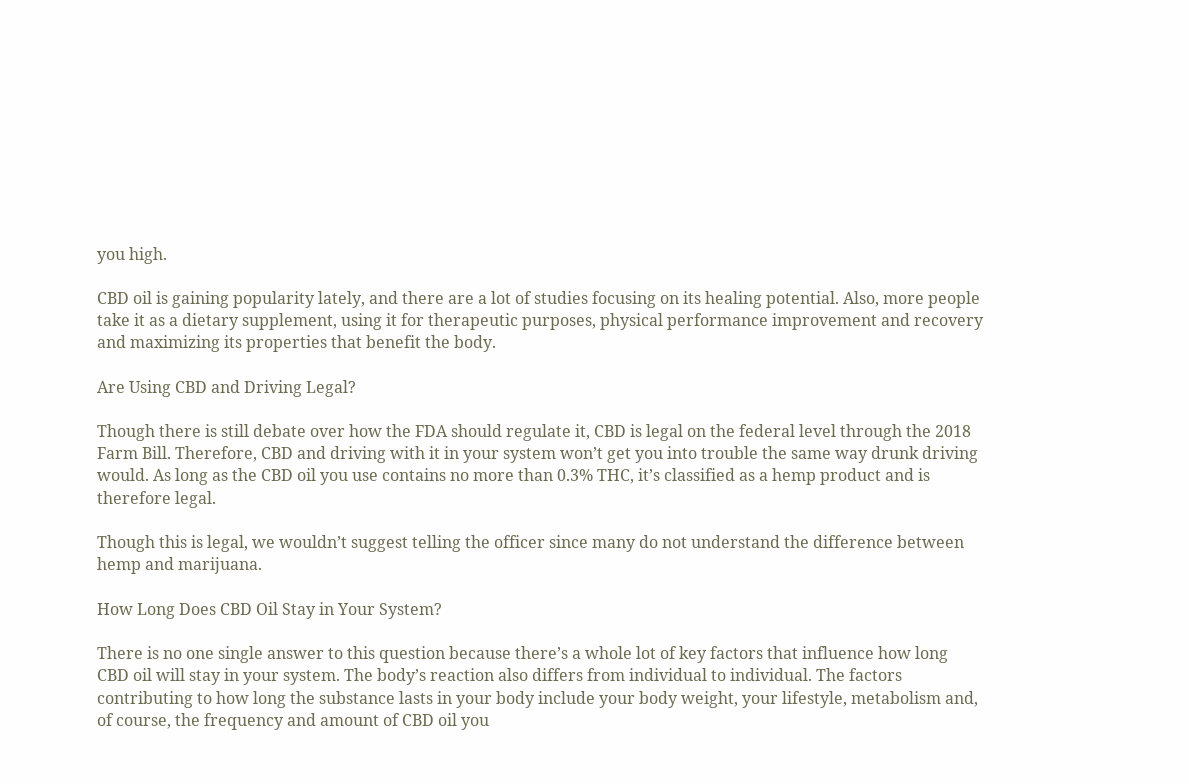you high.

CBD oil is gaining popularity lately, and there are a lot of studies focusing on its healing potential. Also, more people take it as a dietary supplement, using it for therapeutic purposes, physical performance improvement and recovery and maximizing its properties that benefit the body.

Are Using CBD and Driving Legal?

Though there is still debate over how the FDA should regulate it, CBD is legal on the federal level through the 2018 Farm Bill. Therefore, CBD and driving with it in your system won’t get you into trouble the same way drunk driving would. As long as the CBD oil you use contains no more than 0.3% THC, it’s classified as a hemp product and is therefore legal.

Though this is legal, we wouldn’t suggest telling the officer since many do not understand the difference between hemp and marijuana.

How Long Does CBD Oil Stay in Your System?

There is no one single answer to this question because there’s a whole lot of key factors that influence how long CBD oil will stay in your system. The body’s reaction also differs from individual to individual. The factors contributing to how long the substance lasts in your body include your body weight, your lifestyle, metabolism and, of course, the frequency and amount of CBD oil you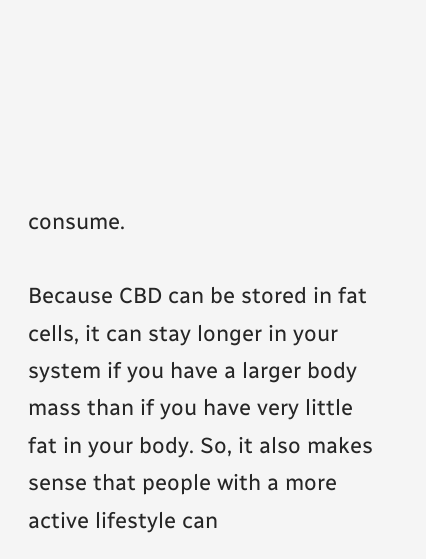consume.

Because CBD can be stored in fat cells, it can stay longer in your system if you have a larger body mass than if you have very little fat in your body. So, it also makes sense that people with a more active lifestyle can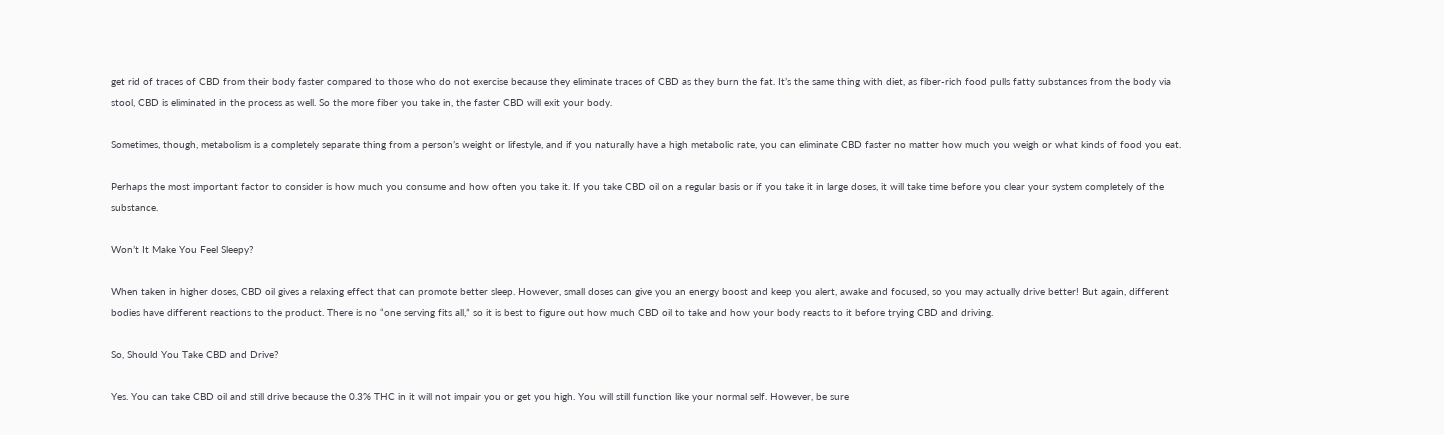get rid of traces of CBD from their body faster compared to those who do not exercise because they eliminate traces of CBD as they burn the fat. It’s the same thing with diet, as fiber-rich food pulls fatty substances from the body via stool, CBD is eliminated in the process as well. So the more fiber you take in, the faster CBD will exit your body.

Sometimes, though, metabolism is a completely separate thing from a person’s weight or lifestyle, and if you naturally have a high metabolic rate, you can eliminate CBD faster no matter how much you weigh or what kinds of food you eat.

Perhaps the most important factor to consider is how much you consume and how often you take it. If you take CBD oil on a regular basis or if you take it in large doses, it will take time before you clear your system completely of the substance.

Won’t It Make You Feel Sleepy?

When taken in higher doses, CBD oil gives a relaxing effect that can promote better sleep. However, small doses can give you an energy boost and keep you alert, awake and focused, so you may actually drive better! But again, different bodies have different reactions to the product. There is no “one serving fits all,” so it is best to figure out how much CBD oil to take and how your body reacts to it before trying CBD and driving.

So, Should You Take CBD and Drive?

Yes. You can take CBD oil and still drive because the 0.3% THC in it will not impair you or get you high. You will still function like your normal self. However, be sure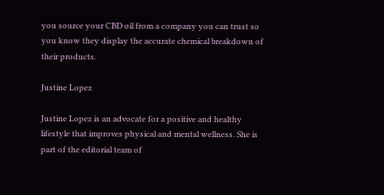you source your CBD oil from a company you can trust so you know they display the accurate chemical breakdown of their products.

Justine Lopez

Justine Lopez is an advocate for a positive and healthy lifestyle that improves physical and mental wellness. She is part of the editorial team of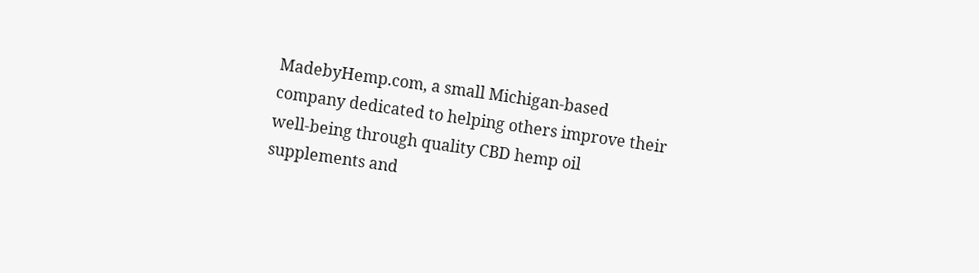MadebyHemp.com, a small Michigan-based company dedicated to helping others improve their well-being through quality CBD hemp oil supplements and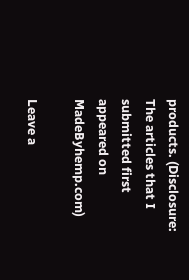products. (Disclosure: The articles that I submitted first appeared on MadeByhemp.com)

Leave a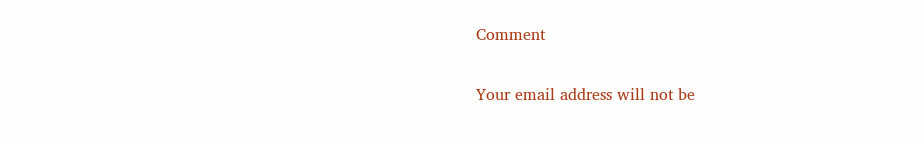Comment

Your email address will not be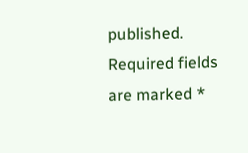published. Required fields are marked *